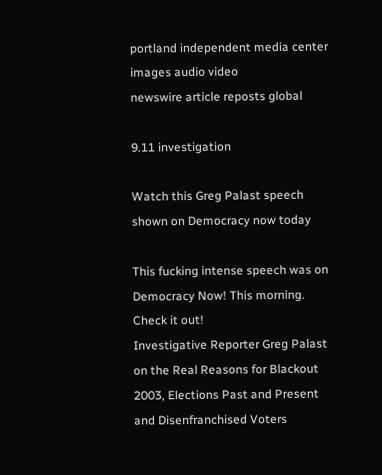portland independent media center
images audio video
newswire article reposts global

9.11 investigation

Watch this Greg Palast speech shown on Democracy now today

This fucking intense speech was on Democracy Now! This morning. Check it out!
Investigative Reporter Greg Palast on the Real Reasons for Blackout 2003, Elections Past and Present and Disenfranchised Voters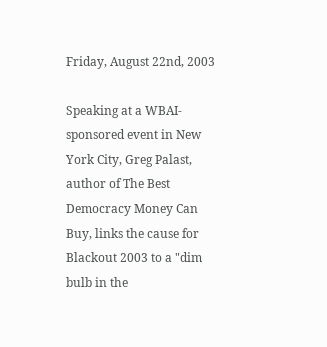Friday, August 22nd, 2003

Speaking at a WBAI-sponsored event in New York City, Greg Palast, author of The Best Democracy Money Can Buy, links the cause for Blackout 2003 to a "dim bulb in the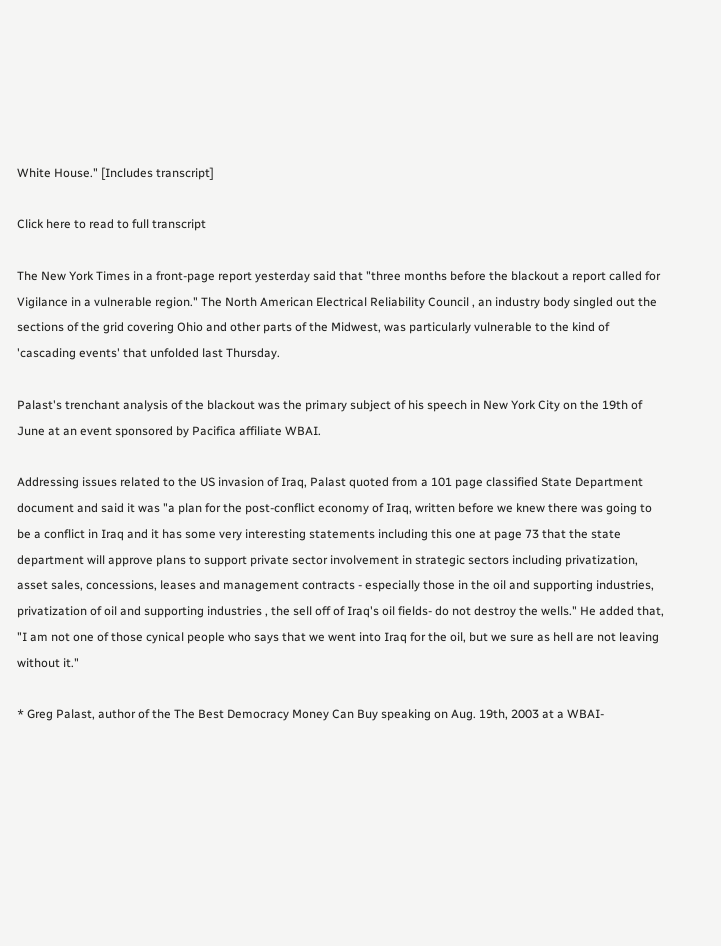White House." [Includes transcript]

Click here to read to full transcript

The New York Times in a front-page report yesterday said that "three months before the blackout a report called for Vigilance in a vulnerable region." The North American Electrical Reliability Council , an industry body singled out the sections of the grid covering Ohio and other parts of the Midwest, was particularly vulnerable to the kind of 'cascading events' that unfolded last Thursday.

Palast's trenchant analysis of the blackout was the primary subject of his speech in New York City on the 19th of June at an event sponsored by Pacifica affiliate WBAI.

Addressing issues related to the US invasion of Iraq, Palast quoted from a 101 page classified State Department document and said it was "a plan for the post-conflict economy of Iraq, written before we knew there was going to be a conflict in Iraq and it has some very interesting statements including this one at page 73 that the state department will approve plans to support private sector involvement in strategic sectors including privatization, asset sales, concessions, leases and management contracts - especially those in the oil and supporting industries, privatization of oil and supporting industries , the sell off of Iraq's oil fields- do not destroy the wells." He added that, "I am not one of those cynical people who says that we went into Iraq for the oil, but we sure as hell are not leaving without it."

* Greg Palast, author of the The Best Democracy Money Can Buy speaking on Aug. 19th, 2003 at a WBAI-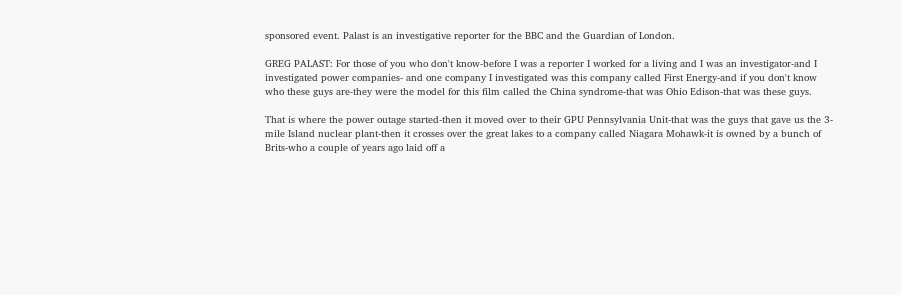sponsored event. Palast is an investigative reporter for the BBC and the Guardian of London.

GREG PALAST: For those of you who don't know-before I was a reporter I worked for a living and I was an investigator-and I investigated power companies- and one company I investigated was this company called First Energy-and if you don't know who these guys are-they were the model for this film called the China syndrome-that was Ohio Edison-that was these guys.

That is where the power outage started-then it moved over to their GPU Pennsylvania Unit-that was the guys that gave us the 3-mile Island nuclear plant-then it crosses over the great lakes to a company called Niagara Mohawk-it is owned by a bunch of Brits-who a couple of years ago laid off a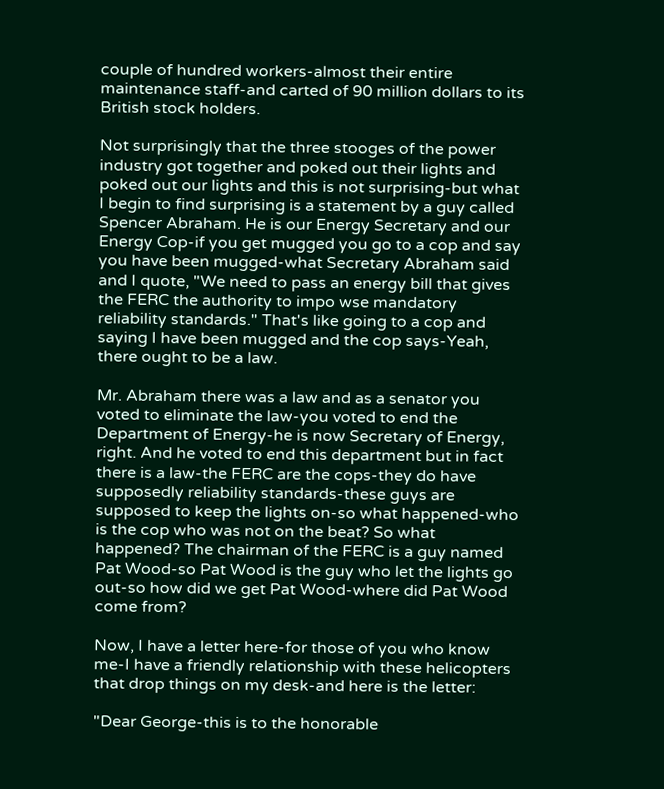couple of hundred workers-almost their entire maintenance staff-and carted of 90 million dollars to its British stock holders.

Not surprisingly that the three stooges of the power industry got together and poked out their lights and poked out our lights and this is not surprising-but what I begin to find surprising is a statement by a guy called Spencer Abraham. He is our Energy Secretary and our Energy Cop-if you get mugged you go to a cop and say you have been mugged-what Secretary Abraham said and I quote, "We need to pass an energy bill that gives the FERC the authority to impo wse mandatory reliability standards." That's like going to a cop and saying I have been mugged and the cop says-Yeah, there ought to be a law.

Mr. Abraham there was a law and as a senator you voted to eliminate the law-you voted to end the Department of Energy-he is now Secretary of Energy, right. And he voted to end this department but in fact there is a law-the FERC are the cops-they do have supposedly reliability standards-these guys are supposed to keep the lights on-so what happened-who is the cop who was not on the beat? So what happened? The chairman of the FERC is a guy named Pat Wood-so Pat Wood is the guy who let the lights go out-so how did we get Pat Wood-where did Pat Wood come from?

Now, I have a letter here-for those of you who know me-I have a friendly relationship with these helicopters that drop things on my desk-and here is the letter:

"Dear George-this is to the honorable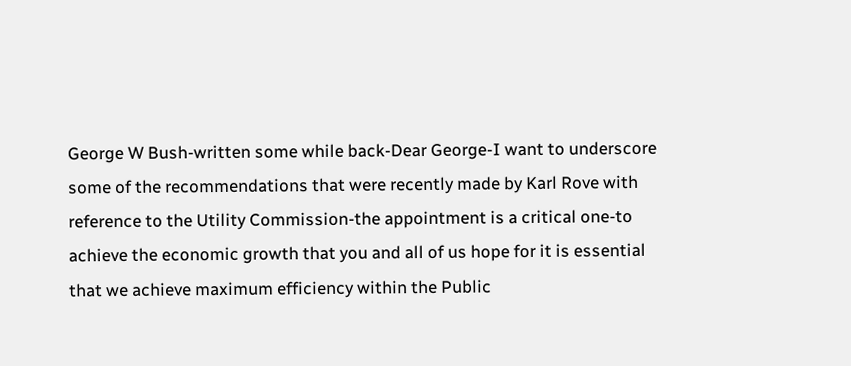George W Bush-written some while back-Dear George-I want to underscore some of the recommendations that were recently made by Karl Rove with reference to the Utility Commission-the appointment is a critical one-to achieve the economic growth that you and all of us hope for it is essential that we achieve maximum efficiency within the Public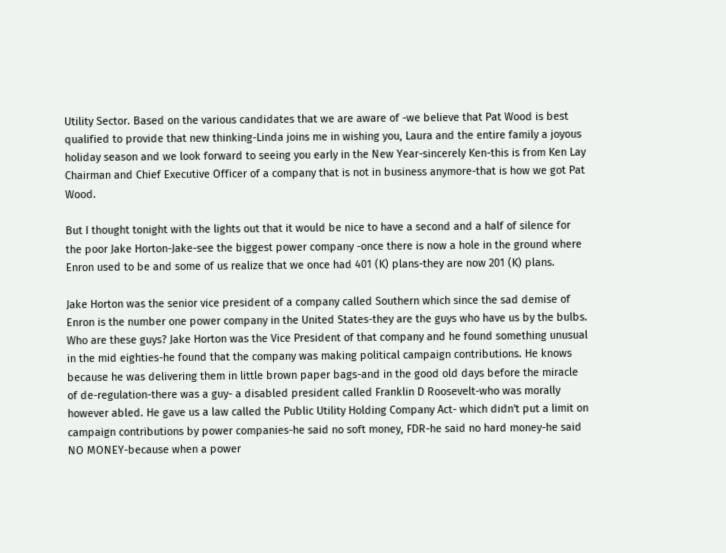Utility Sector. Based on the various candidates that we are aware of -we believe that Pat Wood is best qualified to provide that new thinking-Linda joins me in wishing you, Laura and the entire family a joyous holiday season and we look forward to seeing you early in the New Year-sincerely Ken-this is from Ken Lay Chairman and Chief Executive Officer of a company that is not in business anymore-that is how we got Pat Wood.

But I thought tonight with the lights out that it would be nice to have a second and a half of silence for the poor Jake Horton-Jake-see the biggest power company -once there is now a hole in the ground where Enron used to be and some of us realize that we once had 401 (K) plans-they are now 201 (K) plans.

Jake Horton was the senior vice president of a company called Southern which since the sad demise of Enron is the number one power company in the United States-they are the guys who have us by the bulbs. Who are these guys? Jake Horton was the Vice President of that company and he found something unusual in the mid eighties-he found that the company was making political campaign contributions. He knows because he was delivering them in little brown paper bags-and in the good old days before the miracle of de-regulation-there was a guy- a disabled president called Franklin D Roosevelt-who was morally however abled. He gave us a law called the Public Utility Holding Company Act- which didn't put a limit on campaign contributions by power companies-he said no soft money, FDR-he said no hard money-he said NO MONEY-because when a power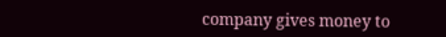company gives money to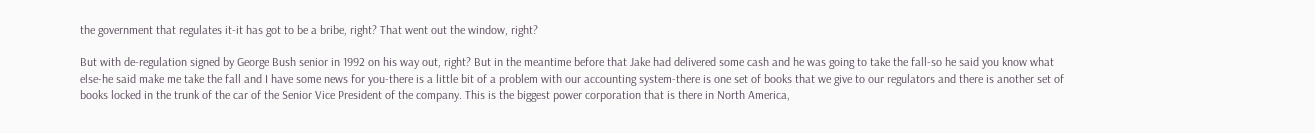the government that regulates it-it has got to be a bribe, right? That went out the window, right?

But with de-regulation signed by George Bush senior in 1992 on his way out, right? But in the meantime before that Jake had delivered some cash and he was going to take the fall-so he said you know what else-he said make me take the fall and I have some news for you-there is a little bit of a problem with our accounting system-there is one set of books that we give to our regulators and there is another set of books locked in the trunk of the car of the Senior Vice President of the company. This is the biggest power corporation that is there in North America,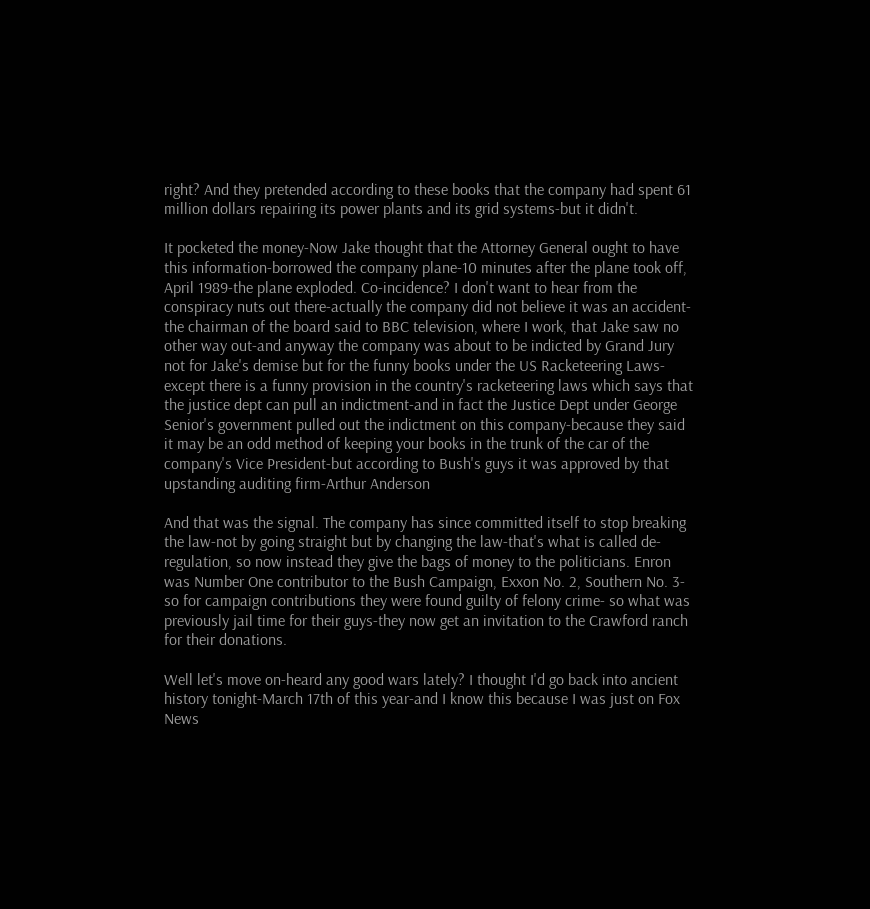right? And they pretended according to these books that the company had spent 61 million dollars repairing its power plants and its grid systems-but it didn't.

It pocketed the money-Now Jake thought that the Attorney General ought to have this information-borrowed the company plane-10 minutes after the plane took off, April 1989-the plane exploded. Co-incidence? I don't want to hear from the conspiracy nuts out there-actually the company did not believe it was an accident-the chairman of the board said to BBC television, where I work, that Jake saw no other way out-and anyway the company was about to be indicted by Grand Jury not for Jake's demise but for the funny books under the US Racketeering Laws-except there is a funny provision in the country's racketeering laws which says that the justice dept can pull an indictment-and in fact the Justice Dept under George Senior's government pulled out the indictment on this company-because they said it may be an odd method of keeping your books in the trunk of the car of the company's Vice President-but according to Bush's guys it was approved by that upstanding auditing firm-Arthur Anderson

And that was the signal. The company has since committed itself to stop breaking the law-not by going straight but by changing the law-that's what is called de-regulation, so now instead they give the bags of money to the politicians. Enron was Number One contributor to the Bush Campaign, Exxon No. 2, Southern No. 3-so for campaign contributions they were found guilty of felony crime- so what was previously jail time for their guys-they now get an invitation to the Crawford ranch for their donations.

Well let's move on-heard any good wars lately? I thought I'd go back into ancient history tonight-March 17th of this year-and I know this because I was just on Fox News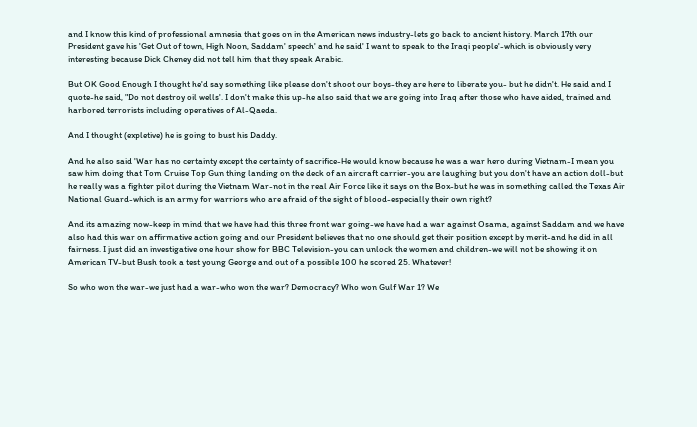and I know this kind of professional amnesia that goes on in the American news industry-lets go back to ancient history. March 17th our President gave his 'Get Out of town, High Noon, Saddam' speech' and he said' I want to speak to the Iraqi people'-which is obviously very interesting because Dick Cheney did not tell him that they speak Arabic.

But OK Good Enough I thought he'd say something like please don't shoot our boys-they are here to liberate you- but he didn't. He said and I quote-he said, "Do not destroy oil wells'. I don't make this up-he also said that we are going into Iraq after those who have aided, trained and harbored terrorists including operatives of Al-Qaeda.

And I thought (expletive) he is going to bust his Daddy.

And he also said 'War has no certainty except the certainty of sacrifice-He would know because he was a war hero during Vietnam-I mean you saw him doing that Tom Cruise Top Gun thing landing on the deck of an aircraft carrier-you are laughing but you don't have an action doll-but he really was a fighter pilot during the Vietnam War-not in the real Air Force like it says on the Box-but he was in something called the Texas Air National Guard-which is an army for warriors who are afraid of the sight of blood-especially their own right?

And its amazing now-keep in mind that we have had this three front war going-we have had a war against Osama, against Saddam and we have also had this war on affirmative action going and our President believes that no one should get their position except by merit-and he did in all fairness. I just did an investigative one hour show for BBC Television-you can unlock the women and children-we will not be showing it on American TV-but Bush took a test young George and out of a possible 100 he scored 25. Whatever!

So who won the war-we just had a war-who won the war? Democracy? Who won Gulf War 1? We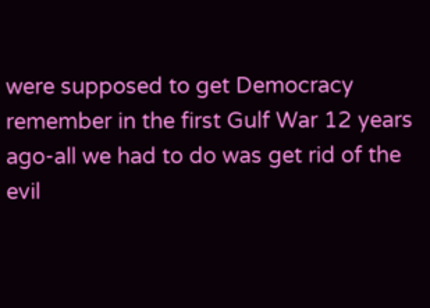were supposed to get Democracy remember in the first Gulf War 12 years ago-all we had to do was get rid of the evil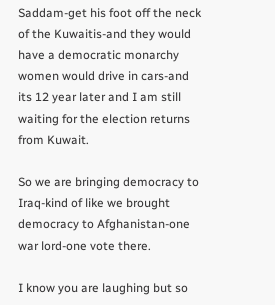Saddam-get his foot off the neck of the Kuwaitis-and they would have a democratic monarchy women would drive in cars-and its 12 year later and I am still waiting for the election returns from Kuwait.

So we are bringing democracy to Iraq-kind of like we brought democracy to Afghanistan-one war lord-one vote there.

I know you are laughing but so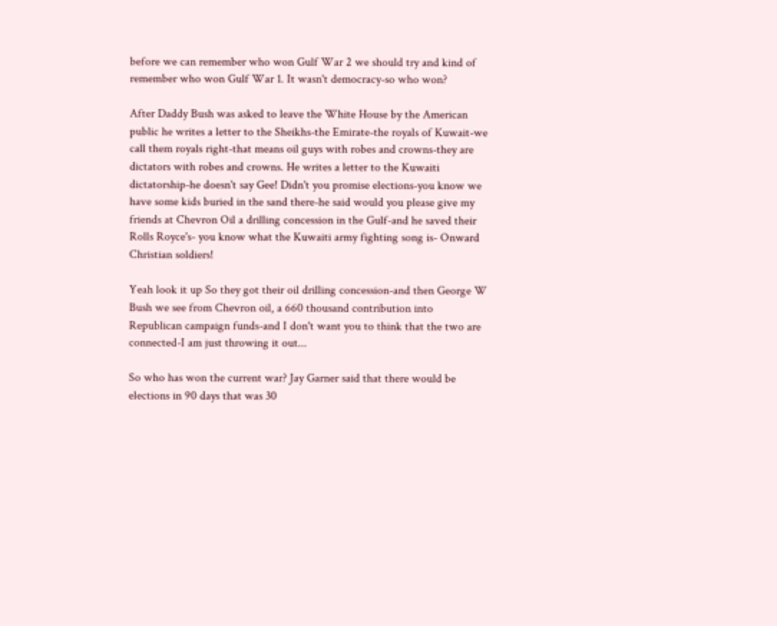before we can remember who won Gulf War 2 we should try and kind of remember who won Gulf War 1. It wasn't democracy-so who won?

After Daddy Bush was asked to leave the White House by the American public he writes a letter to the Sheikhs-the Emirate-the royals of Kuwait-we call them royals right-that means oil guys with robes and crowns-they are dictators with robes and crowns. He writes a letter to the Kuwaiti dictatorship-he doesn't say Gee! Didn't you promise elections-you know we have some kids buried in the sand there-he said would you please give my friends at Chevron Oil a drilling concession in the Gulf-and he saved their Rolls Royce's- you know what the Kuwaiti army fighting song is- Onward Christian soldiers!

Yeah look it up So they got their oil drilling concession-and then George W Bush we see from Chevron oil, a 660 thousand contribution into Republican campaign funds-and I don't want you to think that the two are connected-I am just throwing it out...

So who has won the current war? Jay Garner said that there would be elections in 90 days that was 30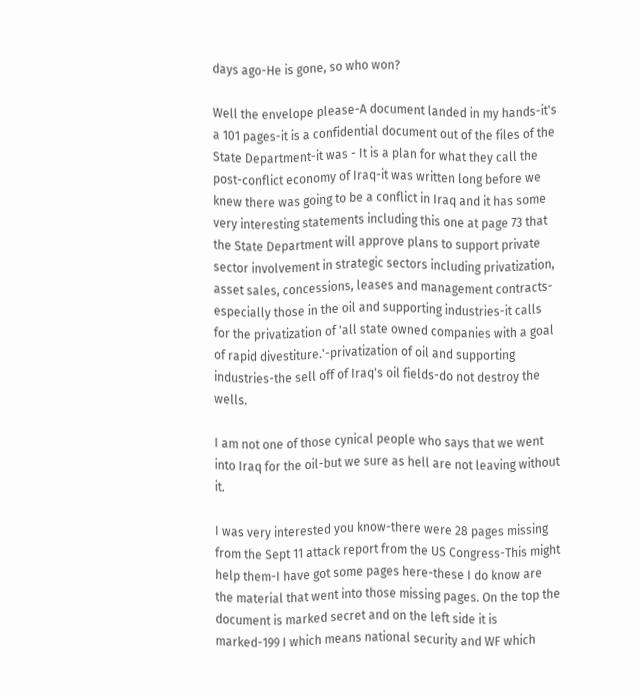days ago-He is gone, so who won?

Well the envelope please-A document landed in my hands-it's a 101 pages-it is a confidential document out of the files of the State Department-it was - It is a plan for what they call the post-conflict economy of Iraq-it was written long before we knew there was going to be a conflict in Iraq and it has some very interesting statements including this one at page 73 that the State Department will approve plans to support private sector involvement in strategic sectors including privatization, asset sales, concessions, leases and management contracts-especially those in the oil and supporting industries-it calls for the privatization of 'all state owned companies with a goal of rapid divestiture.'-privatization of oil and supporting industries-the sell off of Iraq's oil fields-do not destroy the wells.

I am not one of those cynical people who says that we went into Iraq for the oil-but we sure as hell are not leaving without it.

I was very interested you know-there were 28 pages missing from the Sept 11 attack report from the US Congress-This might help them-I have got some pages here-these I do know are the material that went into those missing pages. On the top the document is marked secret and on the left side it is marked-199 I which means national security and WF which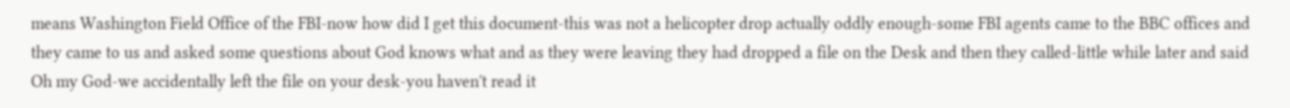means Washington Field Office of the FBI-now how did I get this document-this was not a helicopter drop actually oddly enough-some FBI agents came to the BBC offices and they came to us and asked some questions about God knows what and as they were leaving they had dropped a file on the Desk and then they called-little while later and said Oh my God-we accidentally left the file on your desk-you haven't read it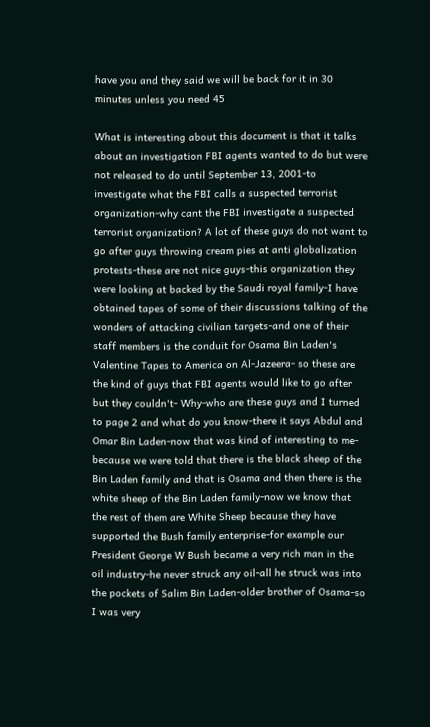have you and they said we will be back for it in 30 minutes unless you need 45

What is interesting about this document is that it talks about an investigation FBI agents wanted to do but were not released to do until September 13, 2001-to investigate what the FBI calls a suspected terrorist organization-why cant the FBI investigate a suspected terrorist organization? A lot of these guys do not want to go after guys throwing cream pies at anti globalization protests-these are not nice guys-this organization they were looking at backed by the Saudi royal family-I have obtained tapes of some of their discussions talking of the wonders of attacking civilian targets-and one of their staff members is the conduit for Osama Bin Laden's Valentine Tapes to America on Al-Jazeera- so these are the kind of guys that FBI agents would like to go after but they couldn't- Why-who are these guys and I turned to page 2 and what do you know-there it says Abdul and Omar Bin Laden-now that was kind of interesting to me-because we were told that there is the black sheep of the Bin Laden family and that is Osama and then there is the white sheep of the Bin Laden family-now we know that the rest of them are White Sheep because they have supported the Bush family enterprise-for example our President George W Bush became a very rich man in the oil industry-he never struck any oil-all he struck was into the pockets of Salim Bin Laden-older brother of Osama-so I was very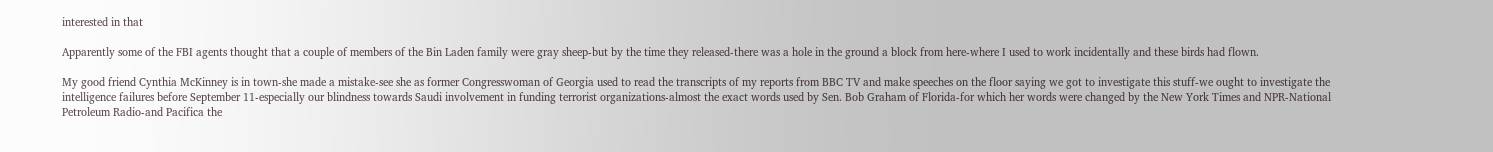interested in that

Apparently some of the FBI agents thought that a couple of members of the Bin Laden family were gray sheep-but by the time they released-there was a hole in the ground a block from here-where I used to work incidentally and these birds had flown.

My good friend Cynthia McKinney is in town-she made a mistake-see she as former Congresswoman of Georgia used to read the transcripts of my reports from BBC TV and make speeches on the floor saying we got to investigate this stuff-we ought to investigate the intelligence failures before September 11-especially our blindness towards Saudi involvement in funding terrorist organizations-almost the exact words used by Sen. Bob Graham of Florida-for which her words were changed by the New York Times and NPR-National Petroleum Radio-and Pacifica the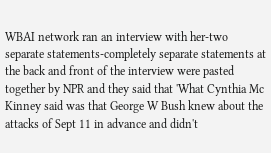WBAI network ran an interview with her-two separate statements-completely separate statements at the back and front of the interview were pasted together by NPR and they said that 'What Cynthia Mc Kinney said was that George W Bush knew about the attacks of Sept 11 in advance and didn't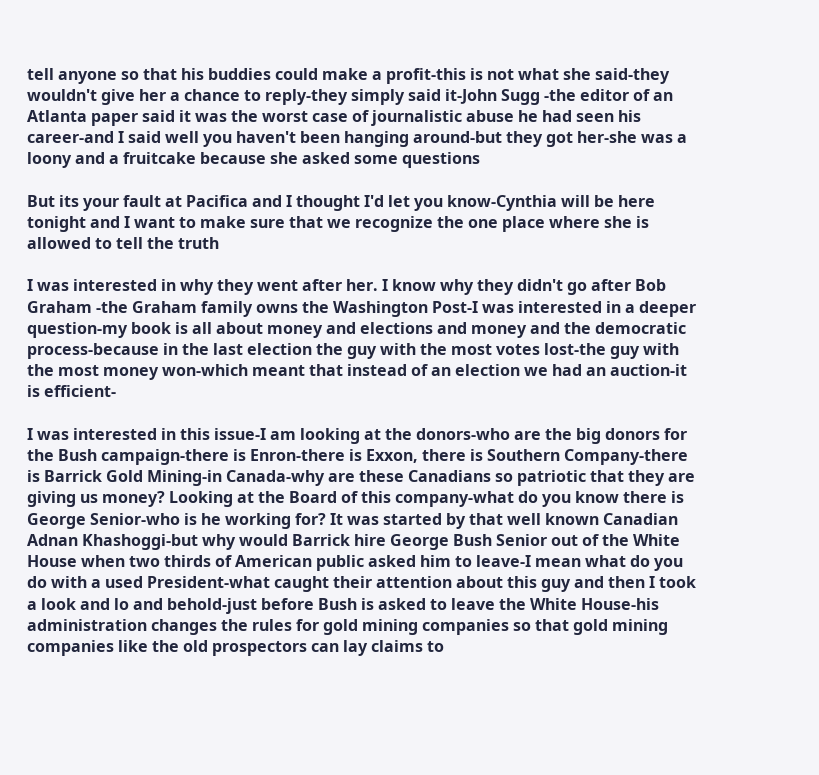tell anyone so that his buddies could make a profit-this is not what she said-they wouldn't give her a chance to reply-they simply said it-John Sugg -the editor of an Atlanta paper said it was the worst case of journalistic abuse he had seen his career-and I said well you haven't been hanging around-but they got her-she was a loony and a fruitcake because she asked some questions

But its your fault at Pacifica and I thought I'd let you know-Cynthia will be here tonight and I want to make sure that we recognize the one place where she is allowed to tell the truth

I was interested in why they went after her. I know why they didn't go after Bob Graham -the Graham family owns the Washington Post-I was interested in a deeper question-my book is all about money and elections and money and the democratic process-because in the last election the guy with the most votes lost-the guy with the most money won-which meant that instead of an election we had an auction-it is efficient-

I was interested in this issue-I am looking at the donors-who are the big donors for the Bush campaign-there is Enron-there is Exxon, there is Southern Company-there is Barrick Gold Mining-in Canada-why are these Canadians so patriotic that they are giving us money? Looking at the Board of this company-what do you know there is George Senior-who is he working for? It was started by that well known Canadian Adnan Khashoggi-but why would Barrick hire George Bush Senior out of the White House when two thirds of American public asked him to leave-I mean what do you do with a used President-what caught their attention about this guy and then I took a look and lo and behold-just before Bush is asked to leave the White House-his administration changes the rules for gold mining companies so that gold mining companies like the old prospectors can lay claims to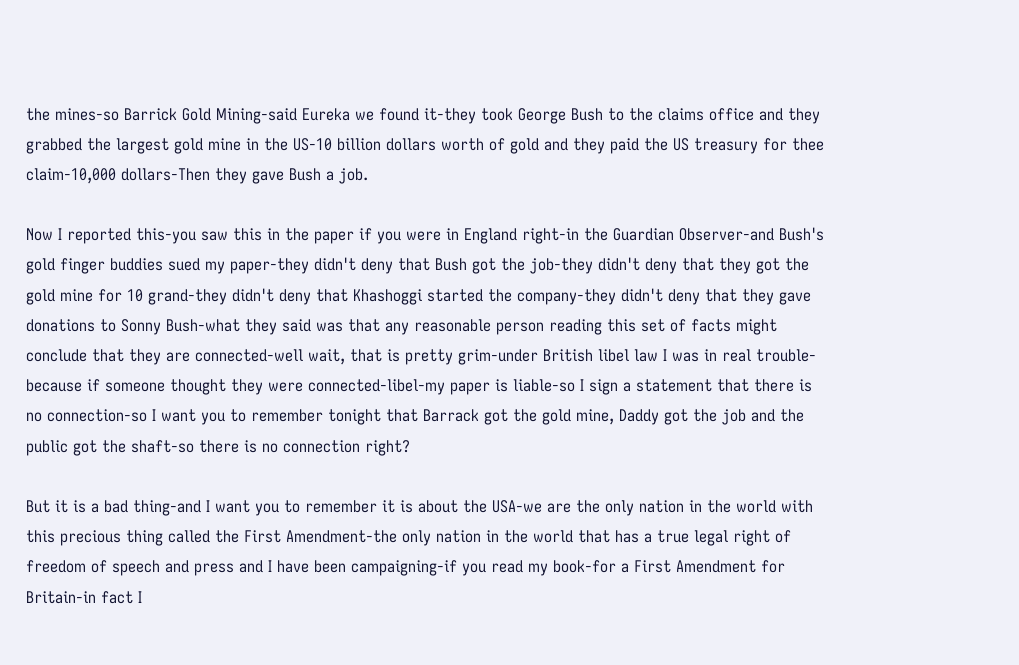the mines-so Barrick Gold Mining-said Eureka we found it-they took George Bush to the claims office and they grabbed the largest gold mine in the US-10 billion dollars worth of gold and they paid the US treasury for thee claim-10,000 dollars-Then they gave Bush a job.

Now I reported this-you saw this in the paper if you were in England right-in the Guardian Observer-and Bush's gold finger buddies sued my paper-they didn't deny that Bush got the job-they didn't deny that they got the gold mine for 10 grand-they didn't deny that Khashoggi started the company-they didn't deny that they gave donations to Sonny Bush-what they said was that any reasonable person reading this set of facts might conclude that they are connected-well wait, that is pretty grim-under British libel law I was in real trouble-because if someone thought they were connected-libel-my paper is liable-so I sign a statement that there is no connection-so I want you to remember tonight that Barrack got the gold mine, Daddy got the job and the public got the shaft-so there is no connection right?

But it is a bad thing-and I want you to remember it is about the USA-we are the only nation in the world with this precious thing called the First Amendment-the only nation in the world that has a true legal right of freedom of speech and press and I have been campaigning-if you read my book-for a First Amendment for Britain-in fact I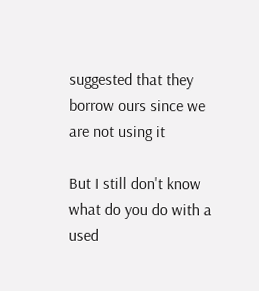suggested that they borrow ours since we are not using it

But I still don't know what do you do with a used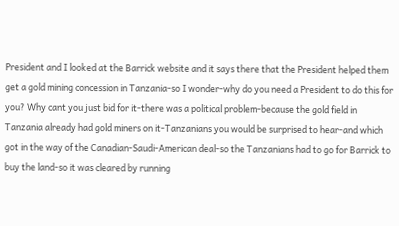President and I looked at the Barrick website and it says there that the President helped them get a gold mining concession in Tanzania-so I wonder-why do you need a President to do this for you? Why cant you just bid for it-there was a political problem-because the gold field in Tanzania already had gold miners on it-Tanzanians you would be surprised to hear-and which got in the way of the Canadian-Saudi-American deal-so the Tanzanians had to go for Barrick to buy the land-so it was cleared by running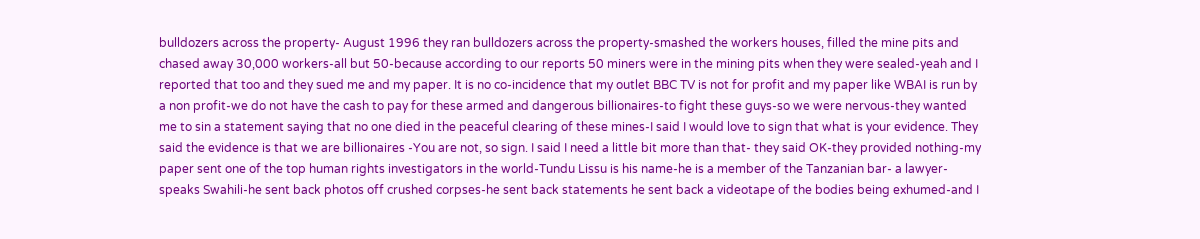bulldozers across the property- August 1996 they ran bulldozers across the property-smashed the workers houses, filled the mine pits and chased away 30,000 workers-all but 50-because according to our reports 50 miners were in the mining pits when they were sealed-yeah and I reported that too and they sued me and my paper. It is no co-incidence that my outlet BBC TV is not for profit and my paper like WBAI is run by a non profit-we do not have the cash to pay for these armed and dangerous billionaires-to fight these guys-so we were nervous-they wanted me to sin a statement saying that no one died in the peaceful clearing of these mines-I said I would love to sign that what is your evidence. They said the evidence is that we are billionaires -You are not, so sign. I said I need a little bit more than that- they said OK-they provided nothing-my paper sent one of the top human rights investigators in the world-Tundu Lissu is his name-he is a member of the Tanzanian bar- a lawyer-speaks Swahili-he sent back photos off crushed corpses-he sent back statements he sent back a videotape of the bodies being exhumed-and I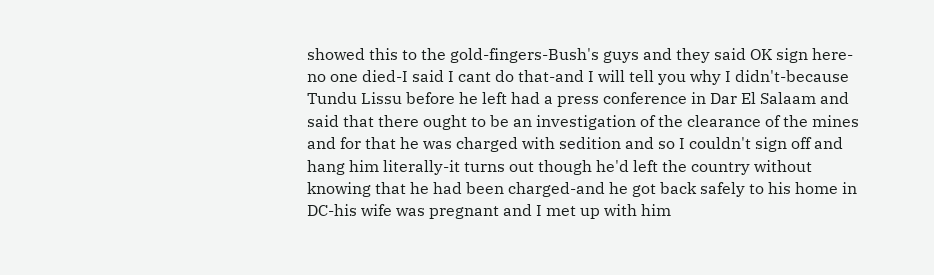showed this to the gold-fingers-Bush's guys and they said OK sign here-no one died-I said I cant do that-and I will tell you why I didn't-because Tundu Lissu before he left had a press conference in Dar El Salaam and said that there ought to be an investigation of the clearance of the mines and for that he was charged with sedition and so I couldn't sign off and hang him literally-it turns out though he'd left the country without knowing that he had been charged-and he got back safely to his home in DC-his wife was pregnant and I met up with him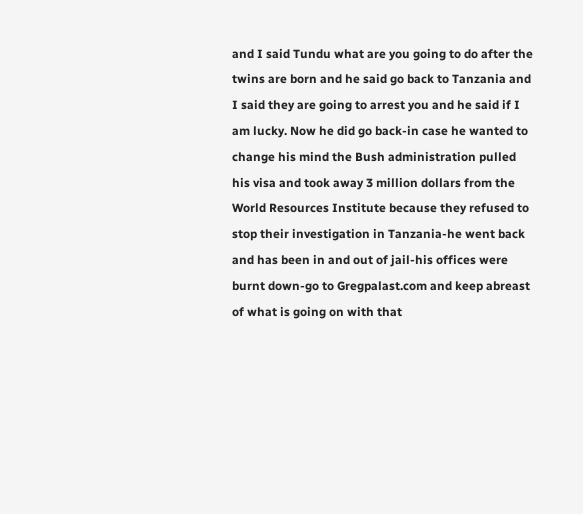and I said Tundu what are you going to do after the twins are born and he said go back to Tanzania and I said they are going to arrest you and he said if I am lucky. Now he did go back-in case he wanted to change his mind the Bush administration pulled his visa and took away 3 million dollars from the World Resources Institute because they refused to stop their investigation in Tanzania-he went back and has been in and out of jail-his offices were burnt down-go to Gregpalast.com and keep abreast of what is going on with that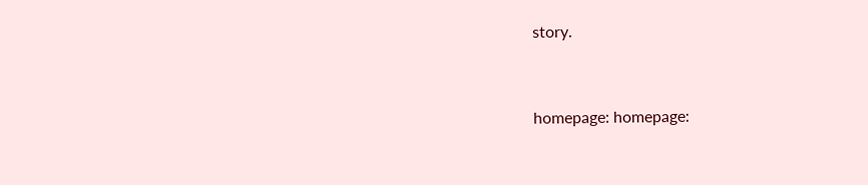story.


homepage: homepage: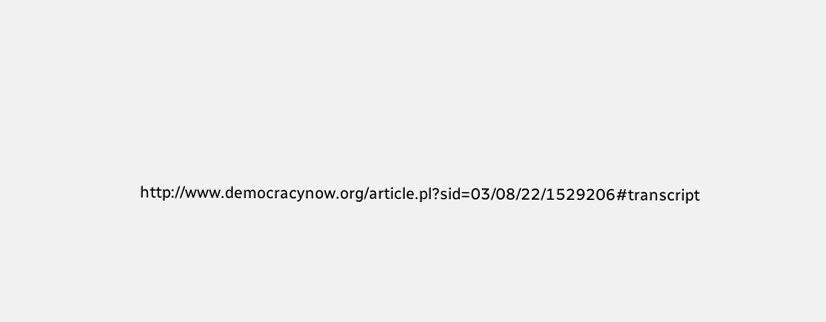http://www.democracynow.org/article.pl?sid=03/08/22/1529206#transcript